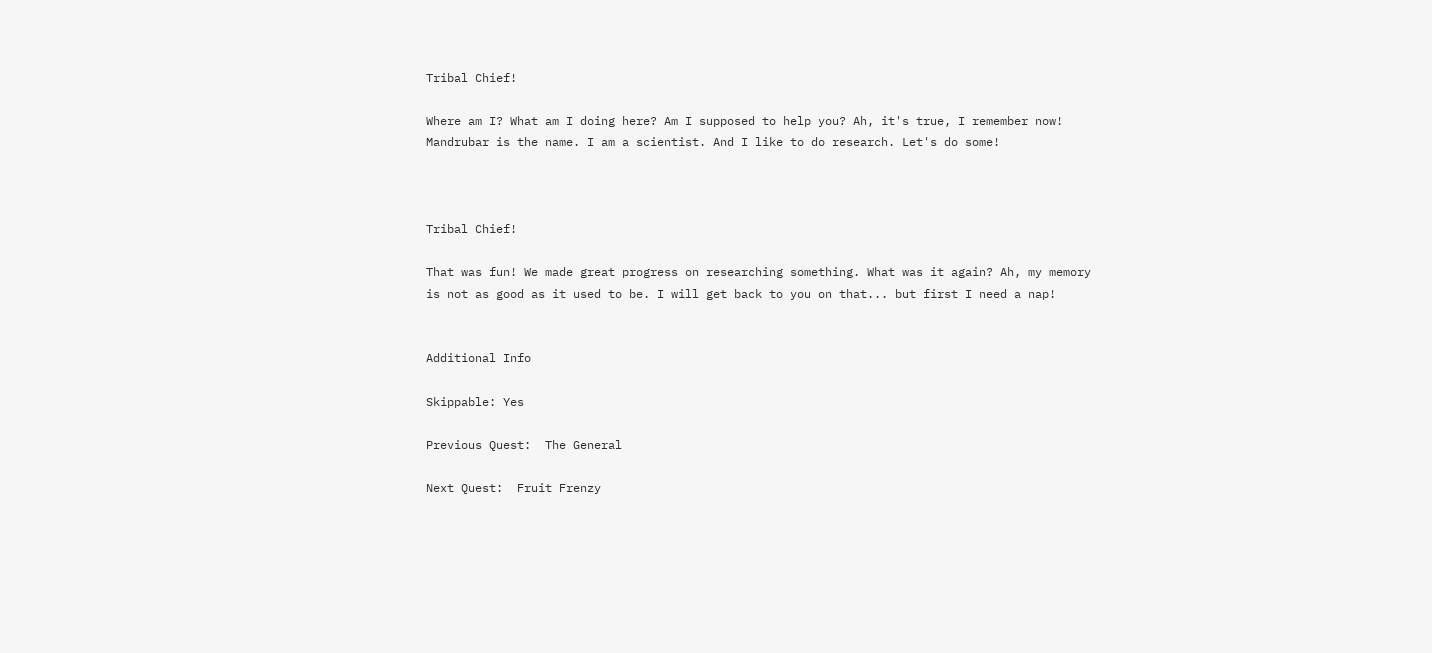Tribal Chief!

Where am I? What am I doing here? Am I supposed to help you? Ah, it's true, I remember now! Mandrubar is the name. I am a scientist. And I like to do research. Let's do some!



Tribal Chief!

That was fun! We made great progress on researching something. What was it again? Ah, my memory is not as good as it used to be. I will get back to you on that... but first I need a nap!


Additional Info

Skippable: Yes

Previous Quest:  The General

Next Quest:  Fruit Frenzy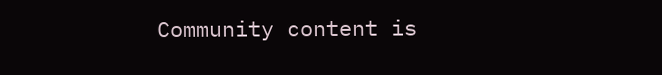Community content is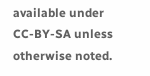available under CC-BY-SA unless otherwise noted.